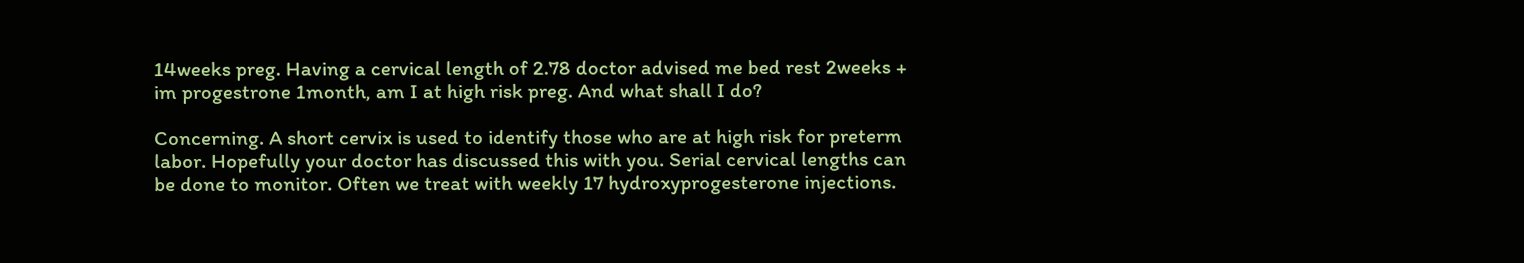14weeks preg. Having a cervical length of 2.78 doctor advised me bed rest 2weeks + im progestrone 1month, am I at high risk preg. And what shall I do?

Concerning. A short cervix is used to identify those who are at high risk for preterm labor. Hopefully your doctor has discussed this with you. Serial cervical lengths can be done to monitor. Often we treat with weekly 17 hydroxyprogesterone injections.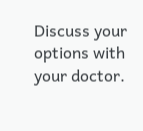Discuss your options with your doctor.